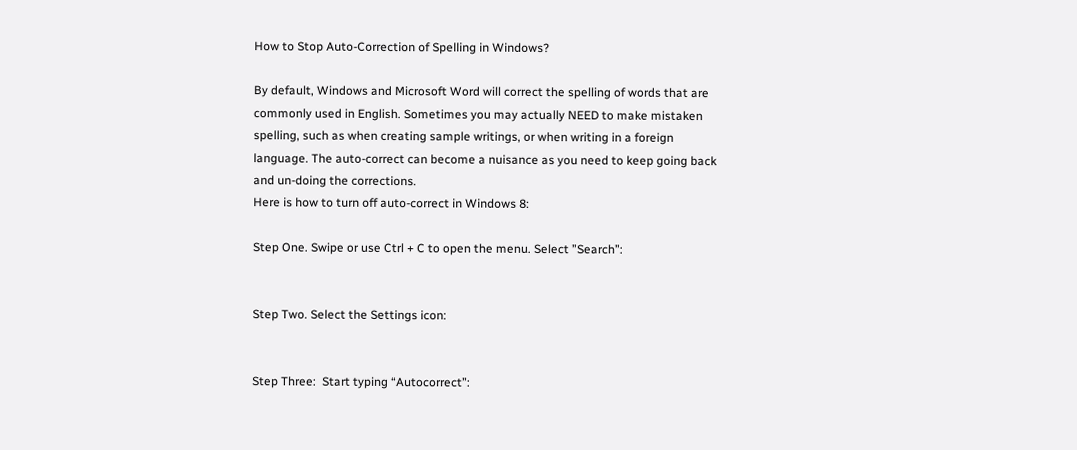How to Stop Auto-Correction of Spelling in Windows?

By default, Windows and Microsoft Word will correct the spelling of words that are commonly used in English. Sometimes you may actually NEED to make mistaken spelling, such as when creating sample writings, or when writing in a foreign language. The auto-correct can become a nuisance as you need to keep going back and un-doing the corrections.
Here is how to turn off auto-correct in Windows 8:

Step One. Swipe or use Ctrl + C to open the menu. Select ”Search”:


Step Two. Select the Settings icon:


Step Three:  Start typing “Autocorrect”: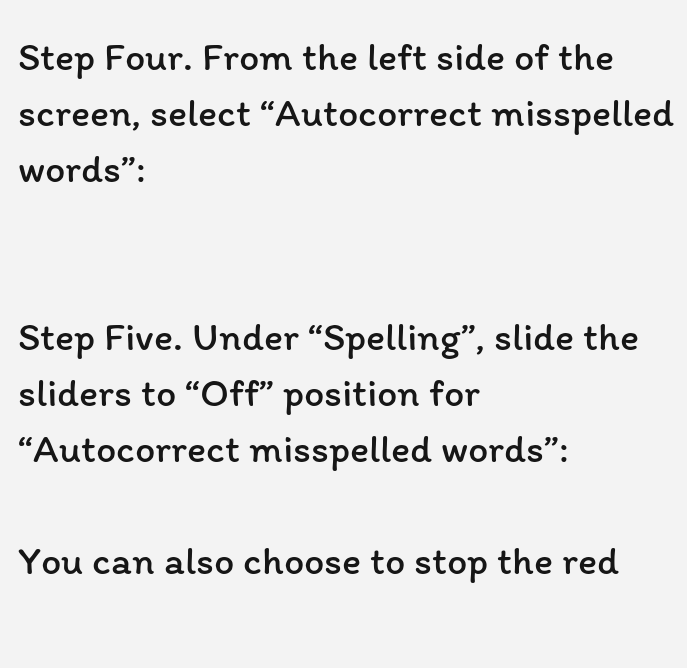Step Four. From the left side of the screen, select “Autocorrect misspelled words”:


Step Five. Under “Spelling”, slide the sliders to “Off” position for “Autocorrect misspelled words”:

You can also choose to stop the red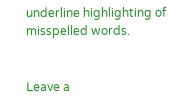underline highlighting of misspelled words.


Leave a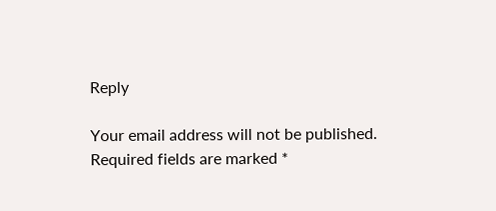Reply

Your email address will not be published. Required fields are marked *